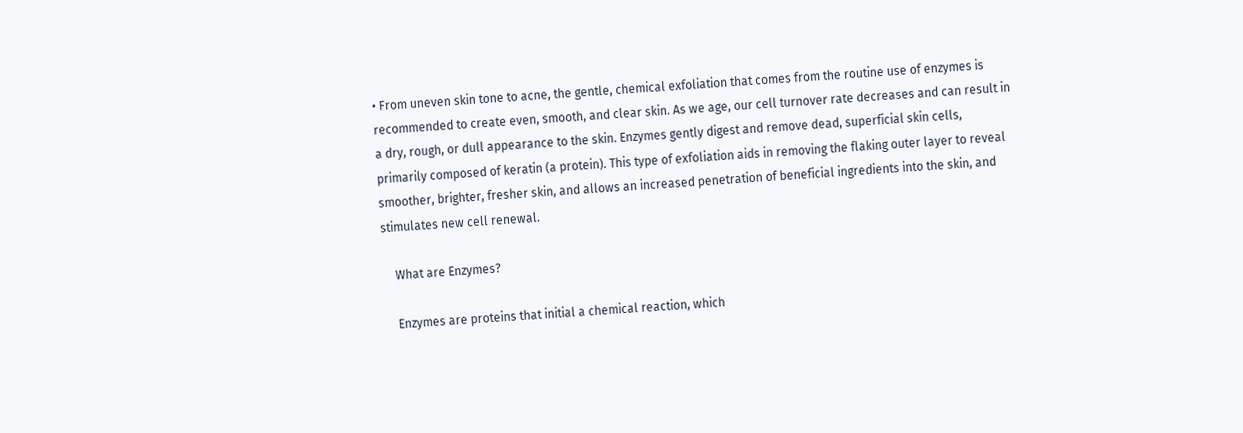• From uneven skin tone to acne, the gentle, chemical exfoliation that comes from the routine use of enzymes is recommended to create even, smooth, and clear skin. As we age, our cell turnover rate decreases and can result in a dry, rough, or dull appearance to the skin. Enzymes gently digest and remove dead, superficial skin cells, primarily composed of keratin (a protein). This type of exfoliation aids in removing the flaking outer layer to reveal smoother, brighter, fresher skin, and allows an increased penetration of beneficial ingredients into the skin, and stimulates new cell renewal.

    What are Enzymes?

    Enzymes are proteins that initial a chemical reaction, which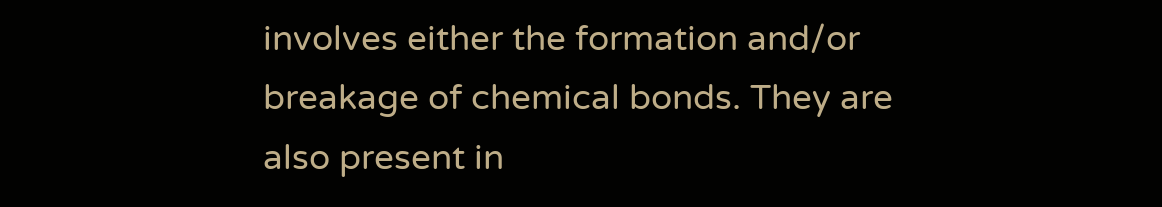involves either the formation and/or breakage of chemical bonds. They are also present in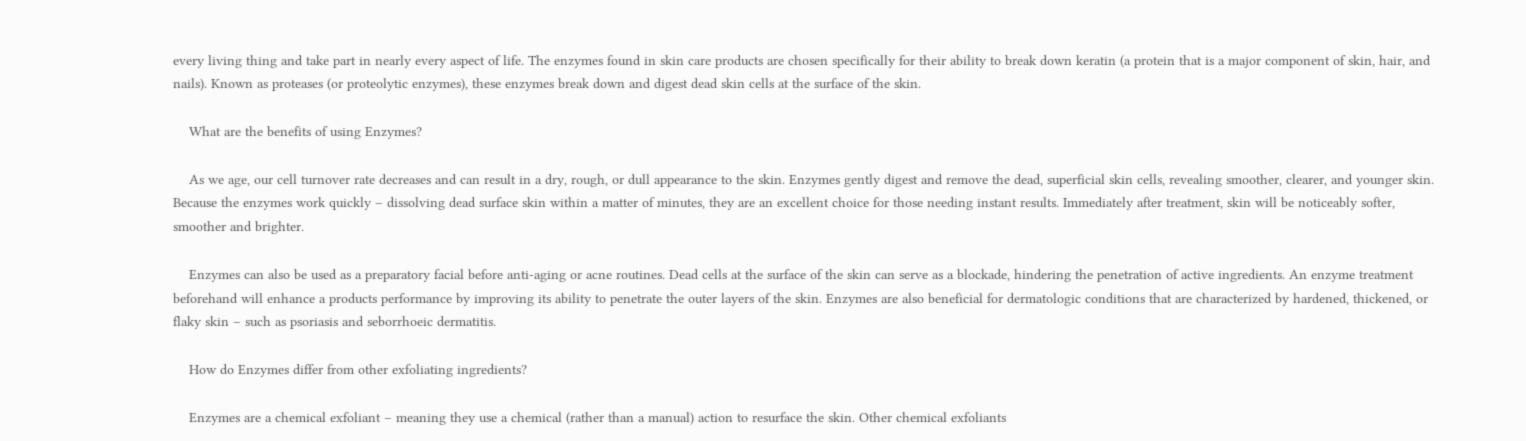every living thing and take part in nearly every aspect of life. The enzymes found in skin care products are chosen specifically for their ability to break down keratin (a protein that is a major component of skin, hair, and nails). Known as proteases (or proteolytic enzymes), these enzymes break down and digest dead skin cells at the surface of the skin.

    What are the benefits of using Enzymes?

    As we age, our cell turnover rate decreases and can result in a dry, rough, or dull appearance to the skin. Enzymes gently digest and remove the dead, superficial skin cells, revealing smoother, clearer, and younger skin. Because the enzymes work quickly – dissolving dead surface skin within a matter of minutes, they are an excellent choice for those needing instant results. Immediately after treatment, skin will be noticeably softer, smoother and brighter.

    Enzymes can also be used as a preparatory facial before anti-aging or acne routines. Dead cells at the surface of the skin can serve as a blockade, hindering the penetration of active ingredients. An enzyme treatment beforehand will enhance a products performance by improving its ability to penetrate the outer layers of the skin. Enzymes are also beneficial for dermatologic conditions that are characterized by hardened, thickened, or flaky skin – such as psoriasis and seborrhoeic dermatitis.

    How do Enzymes differ from other exfoliating ingredients?

    Enzymes are a chemical exfoliant – meaning they use a chemical (rather than a manual) action to resurface the skin. Other chemical exfoliants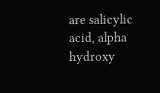are salicylic acid, alpha hydroxy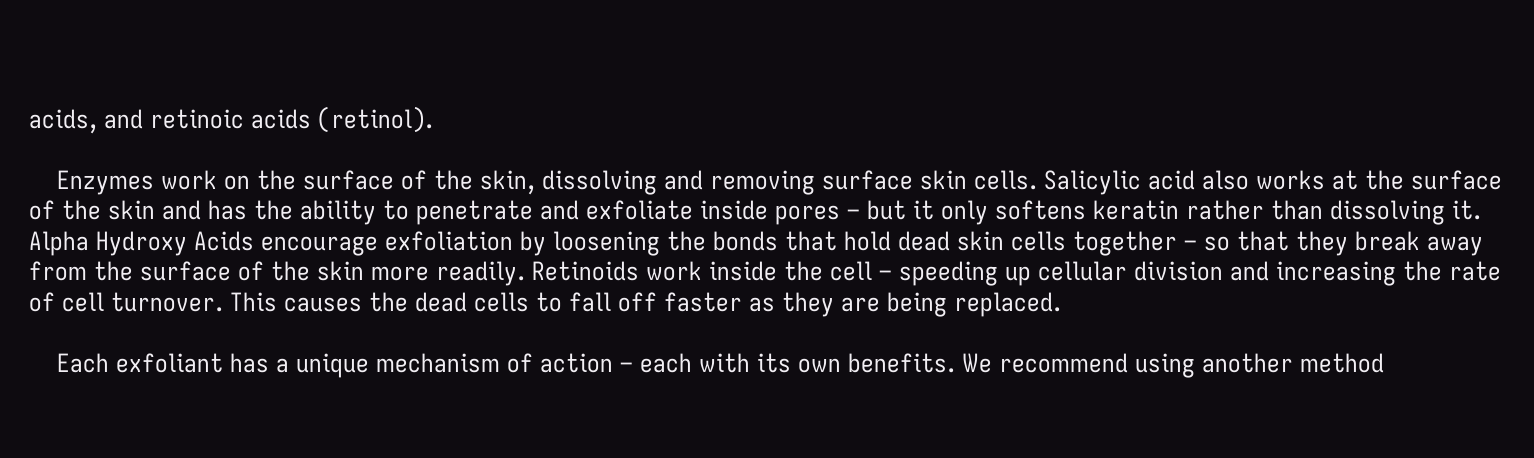acids, and retinoic acids (retinol).

    Enzymes work on the surface of the skin, dissolving and removing surface skin cells. Salicylic acid also works at the surface of the skin and has the ability to penetrate and exfoliate inside pores – but it only softens keratin rather than dissolving it. Alpha Hydroxy Acids encourage exfoliation by loosening the bonds that hold dead skin cells together – so that they break away from the surface of the skin more readily. Retinoids work inside the cell – speeding up cellular division and increasing the rate of cell turnover. This causes the dead cells to fall off faster as they are being replaced.

    Each exfoliant has a unique mechanism of action – each with its own benefits. We recommend using another method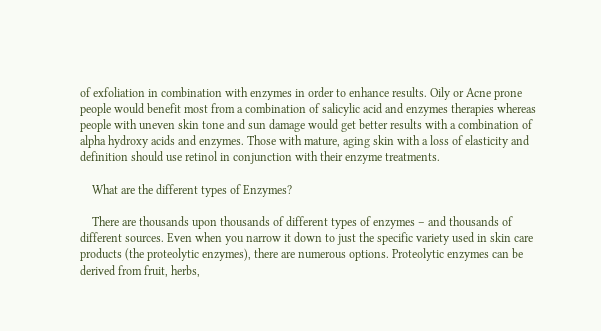of exfoliation in combination with enzymes in order to enhance results. Oily or Acne prone people would benefit most from a combination of salicylic acid and enzymes therapies whereas people with uneven skin tone and sun damage would get better results with a combination of alpha hydroxy acids and enzymes. Those with mature, aging skin with a loss of elasticity and definition should use retinol in conjunction with their enzyme treatments.

    What are the different types of Enzymes?

    There are thousands upon thousands of different types of enzymes – and thousands of different sources. Even when you narrow it down to just the specific variety used in skin care products (the proteolytic enzymes), there are numerous options. Proteolytic enzymes can be derived from fruit, herbs,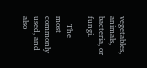vegetables, animals, bacteria, or fungi.

    The most commonly used, and also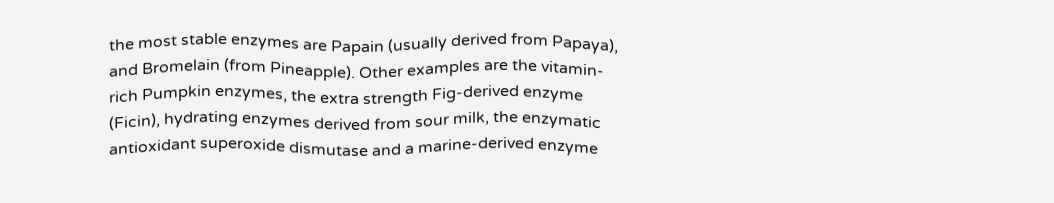the most stable enzymes are Papain (usually derived from Papaya), and Bromelain (from Pineapple). Other examples are the vitamin-rich Pumpkin enzymes, the extra strength Fig-derived enzyme (Ficin), hydrating enzymes derived from sour milk, the enzymatic antioxidant superoxide dismutase and a marine-derived enzyme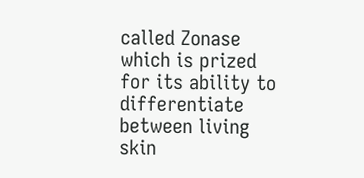called Zonase which is prized for its ability to differentiate between living skin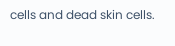cells and dead skin cells.